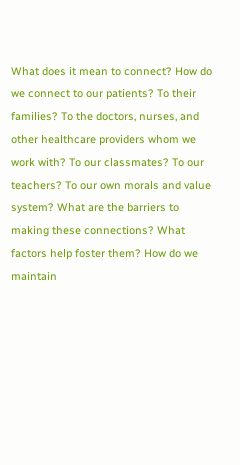What does it mean to connect? How do we connect to our patients? To their families? To the doctors, nurses, and other healthcare providers whom we work with? To our classmates? To our teachers? To our own morals and value system? What are the barriers to making these connections? What factors help foster them? How do we maintain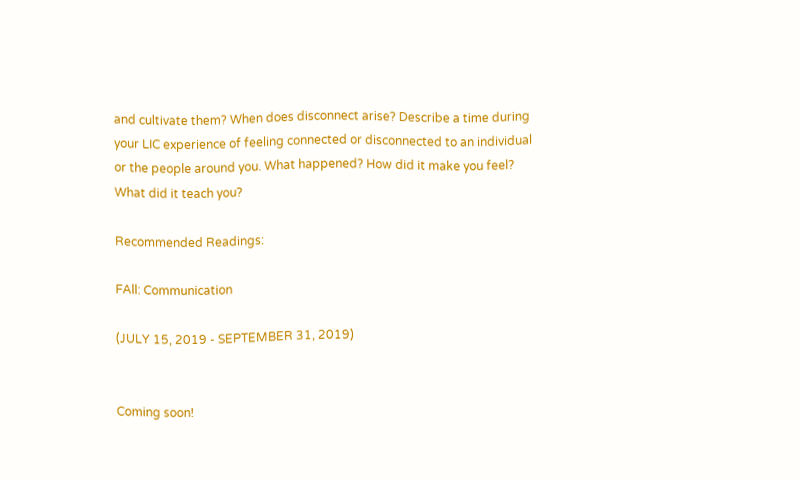and cultivate them? When does disconnect arise? Describe a time during your LIC experience of feeling connected or disconnected to an individual or the people around you. What happened? How did it make you feel? What did it teach you?

Recommended Readings:

FAll: Communication

(JULY 15, 2019 - SEPTEMBER 31, 2019)


Coming soon!